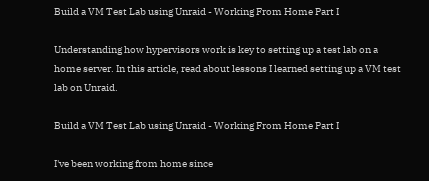Build a VM Test Lab using Unraid - Working From Home Part I

Understanding how hypervisors work is key to setting up a test lab on a home server. In this article, read about lessons I learned setting up a VM test lab on Unraid.

Build a VM Test Lab using Unraid - Working From Home Part I

I've been working from home since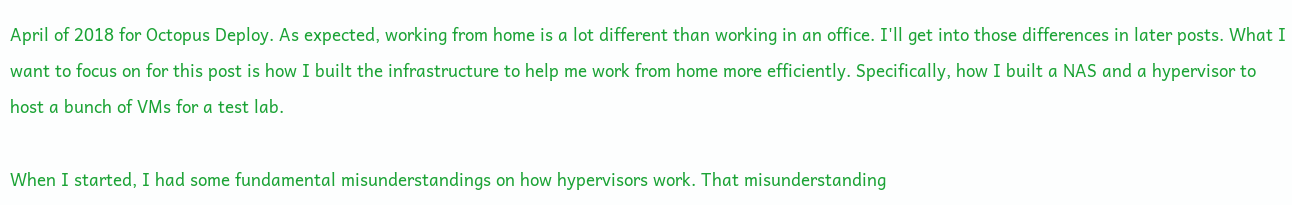April of 2018 for Octopus Deploy. As expected, working from home is a lot different than working in an office. I'll get into those differences in later posts. What I want to focus on for this post is how I built the infrastructure to help me work from home more efficiently. Specifically, how I built a NAS and a hypervisor to host a bunch of VMs for a test lab.

When I started, I had some fundamental misunderstandings on how hypervisors work. That misunderstanding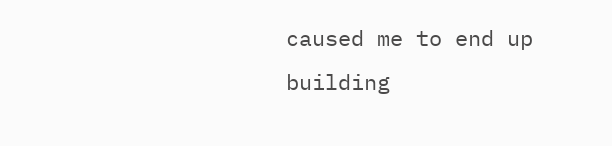caused me to end up building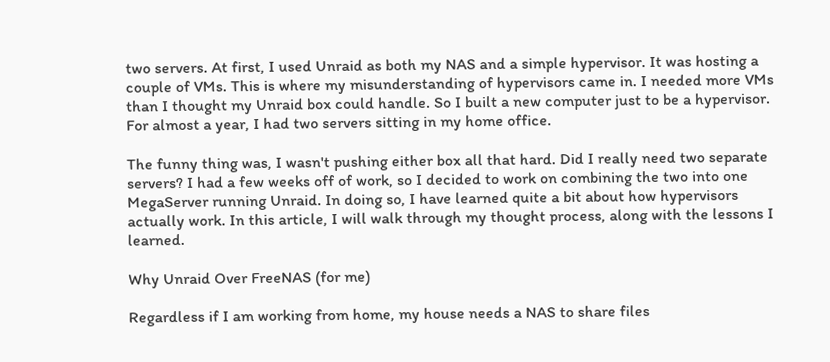two servers. At first, I used Unraid as both my NAS and a simple hypervisor. It was hosting a couple of VMs. This is where my misunderstanding of hypervisors came in. I needed more VMs than I thought my Unraid box could handle. So I built a new computer just to be a hypervisor. For almost a year, I had two servers sitting in my home office.

The funny thing was, I wasn't pushing either box all that hard. Did I really need two separate servers? I had a few weeks off of work, so I decided to work on combining the two into one MegaServer running Unraid. In doing so, I have learned quite a bit about how hypervisors actually work. In this article, I will walk through my thought process, along with the lessons I learned.

Why Unraid Over FreeNAS (for me)

Regardless if I am working from home, my house needs a NAS to share files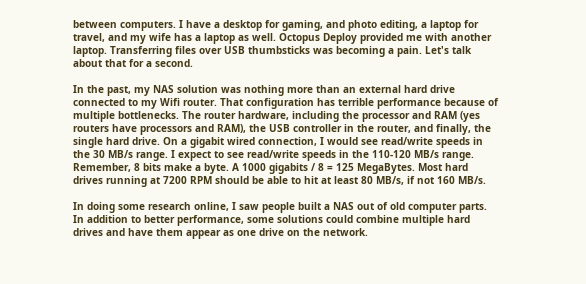between computers. I have a desktop for gaming, and photo editing, a laptop for travel, and my wife has a laptop as well. Octopus Deploy provided me with another laptop. Transferring files over USB thumbsticks was becoming a pain. Let's talk about that for a second.

In the past, my NAS solution was nothing more than an external hard drive connected to my Wifi router. That configuration has terrible performance because of multiple bottlenecks. The router hardware, including the processor and RAM (yes routers have processors and RAM), the USB controller in the router, and finally, the single hard drive. On a gigabit wired connection, I would see read/write speeds in the 30 MB/s range. I expect to see read/write speeds in the 110-120 MB/s range. Remember, 8 bits make a byte. A 1000 gigabits / 8 = 125 MegaBytes. Most hard drives running at 7200 RPM should be able to hit at least 80 MB/s, if not 160 MB/s.

In doing some research online, I saw people built a NAS out of old computer parts. In addition to better performance, some solutions could combine multiple hard drives and have them appear as one drive on the network.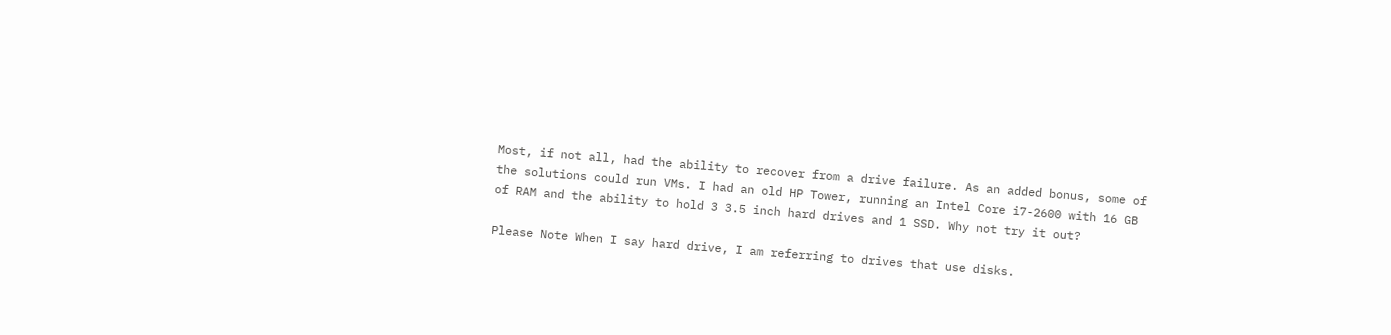Most, if not all, had the ability to recover from a drive failure. As an added bonus, some of the solutions could run VMs. I had an old HP Tower, running an Intel Core i7-2600 with 16 GB of RAM and the ability to hold 3 3.5 inch hard drives and 1 SSD. Why not try it out?

Please Note When I say hard drive, I am referring to drives that use disks.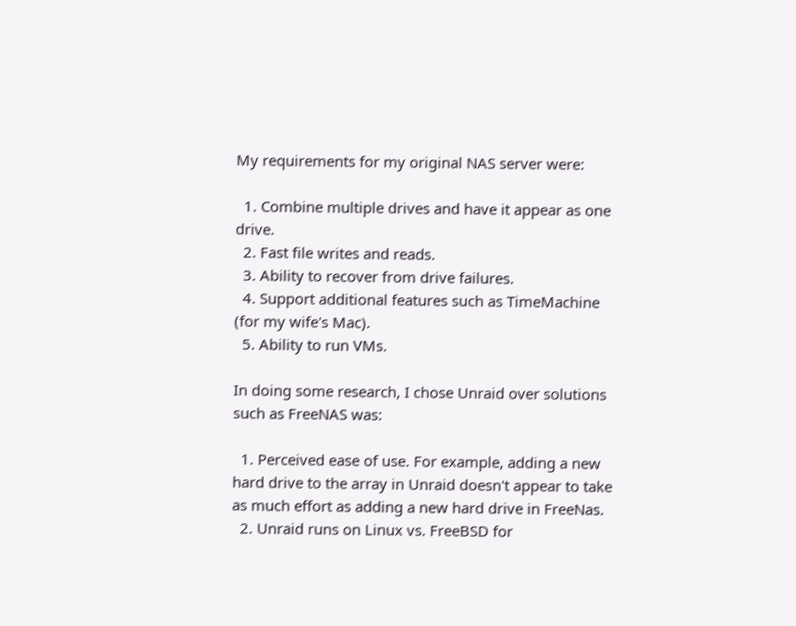My requirements for my original NAS server were:

  1. Combine multiple drives and have it appear as one drive.
  2. Fast file writes and reads.
  3. Ability to recover from drive failures.
  4. Support additional features such as TimeMachine (for my wife's Mac).
  5. Ability to run VMs.

In doing some research, I chose Unraid over solutions such as FreeNAS was:

  1. Perceived ease of use. For example, adding a new hard drive to the array in Unraid doesn't appear to take as much effort as adding a new hard drive in FreeNas.
  2. Unraid runs on Linux vs. FreeBSD for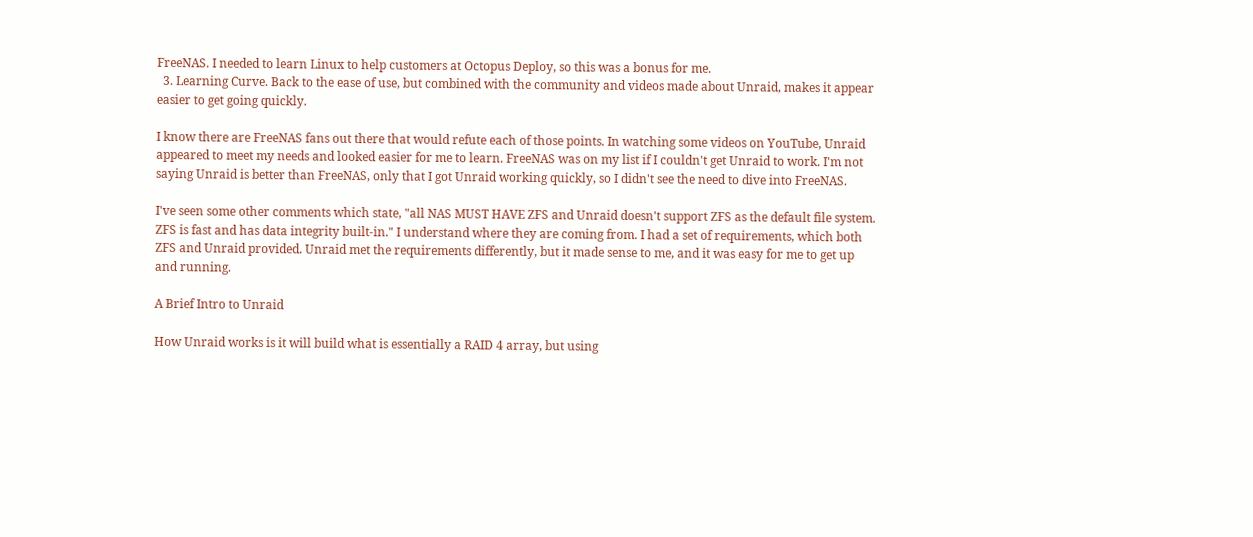FreeNAS. I needed to learn Linux to help customers at Octopus Deploy, so this was a bonus for me.
  3. Learning Curve. Back to the ease of use, but combined with the community and videos made about Unraid, makes it appear easier to get going quickly.

I know there are FreeNAS fans out there that would refute each of those points. In watching some videos on YouTube, Unraid appeared to meet my needs and looked easier for me to learn. FreeNAS was on my list if I couldn't get Unraid to work. I'm not saying Unraid is better than FreeNAS, only that I got Unraid working quickly, so I didn't see the need to dive into FreeNAS.

I've seen some other comments which state, "all NAS MUST HAVE ZFS and Unraid doesn't support ZFS as the default file system. ZFS is fast and has data integrity built-in." I understand where they are coming from. I had a set of requirements, which both ZFS and Unraid provided. Unraid met the requirements differently, but it made sense to me, and it was easy for me to get up and running.

A Brief Intro to Unraid

How Unraid works is it will build what is essentially a RAID 4 array, but using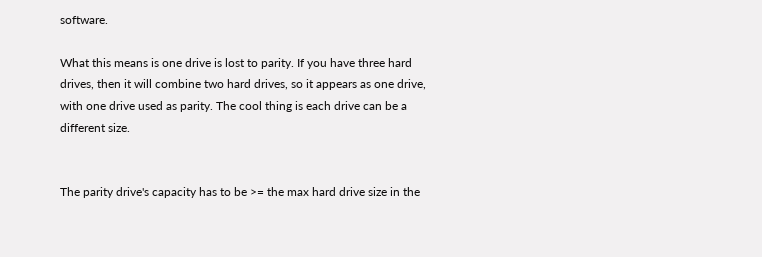software.

What this means is one drive is lost to parity. If you have three hard drives, then it will combine two hard drives, so it appears as one drive, with one drive used as parity. The cool thing is each drive can be a different size.


The parity drive's capacity has to be >= the max hard drive size in the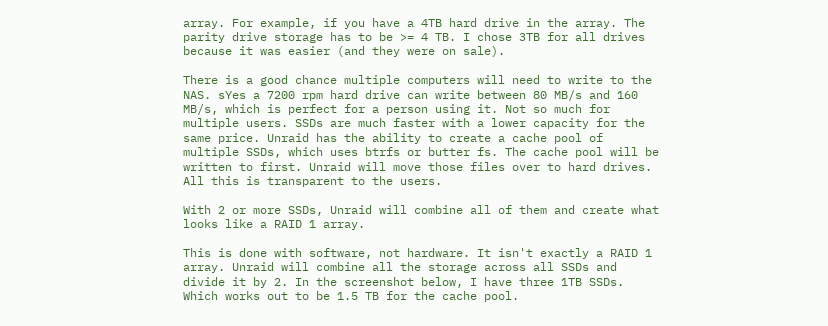array. For example, if you have a 4TB hard drive in the array. The parity drive storage has to be >= 4 TB. I chose 3TB for all drives because it was easier (and they were on sale).

There is a good chance multiple computers will need to write to the NAS. sYes a 7200 rpm hard drive can write between 80 MB/s and 160 MB/s, which is perfect for a person using it. Not so much for multiple users. SSDs are much faster with a lower capacity for the same price. Unraid has the ability to create a cache pool of multiple SSDs, which uses btrfs or butter fs. The cache pool will be written to first. Unraid will move those files over to hard drives. All this is transparent to the users.

With 2 or more SSDs, Unraid will combine all of them and create what looks like a RAID 1 array.

This is done with software, not hardware. It isn't exactly a RAID 1 array. Unraid will combine all the storage across all SSDs and divide it by 2. In the screenshot below, I have three 1TB SSDs. Which works out to be 1.5 TB for the cache pool.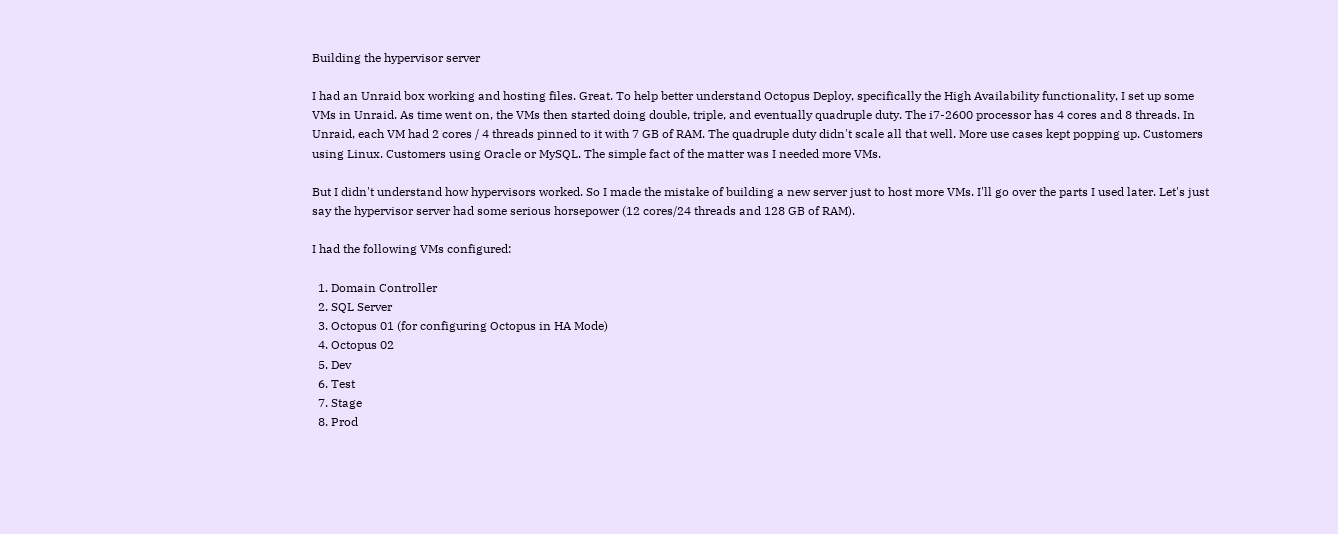Building the hypervisor server

I had an Unraid box working and hosting files. Great. To help better understand Octopus Deploy, specifically the High Availability functionality, I set up some VMs in Unraid. As time went on, the VMs then started doing double, triple, and eventually quadruple duty. The i7-2600 processor has 4 cores and 8 threads. In Unraid, each VM had 2 cores / 4 threads pinned to it with 7 GB of RAM. The quadruple duty didn't scale all that well. More use cases kept popping up. Customers using Linux. Customers using Oracle or MySQL. The simple fact of the matter was I needed more VMs.

But I didn't understand how hypervisors worked. So I made the mistake of building a new server just to host more VMs. I'll go over the parts I used later. Let's just say the hypervisor server had some serious horsepower (12 cores/24 threads and 128 GB of RAM).

I had the following VMs configured:

  1. Domain Controller
  2. SQL Server
  3. Octopus 01 (for configuring Octopus in HA Mode)
  4. Octopus 02
  5. Dev
  6. Test
  7. Stage
  8. Prod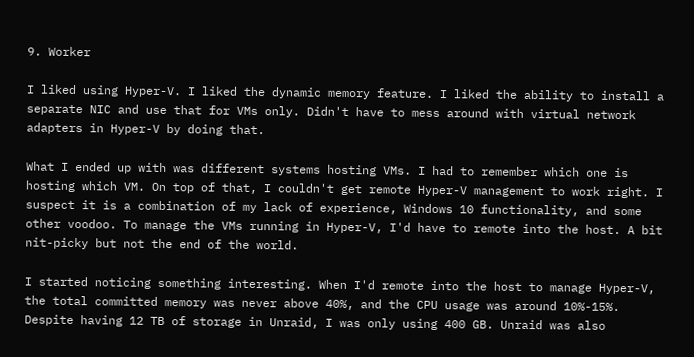9. Worker

I liked using Hyper-V. I liked the dynamic memory feature. I liked the ability to install a separate NIC and use that for VMs only. Didn't have to mess around with virtual network adapters in Hyper-V by doing that.

What I ended up with was different systems hosting VMs. I had to remember which one is hosting which VM. On top of that, I couldn't get remote Hyper-V management to work right. I suspect it is a combination of my lack of experience, Windows 10 functionality, and some other voodoo. To manage the VMs running in Hyper-V, I'd have to remote into the host. A bit nit-picky but not the end of the world.

I started noticing something interesting. When I'd remote into the host to manage Hyper-V, the total committed memory was never above 40%, and the CPU usage was around 10%-15%. Despite having 12 TB of storage in Unraid, I was only using 400 GB. Unraid was also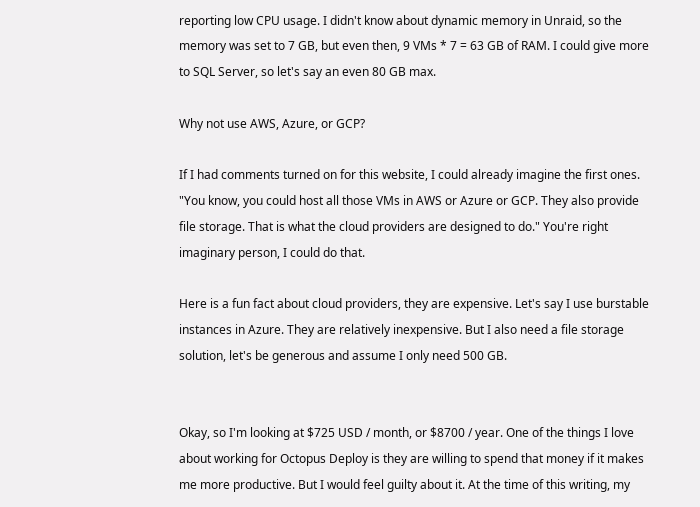reporting low CPU usage. I didn't know about dynamic memory in Unraid, so the memory was set to 7 GB, but even then, 9 VMs * 7 = 63 GB of RAM. I could give more to SQL Server, so let's say an even 80 GB max.

Why not use AWS, Azure, or GCP?

If I had comments turned on for this website, I could already imagine the first ones. "You know, you could host all those VMs in AWS or Azure or GCP. They also provide file storage. That is what the cloud providers are designed to do." You're right imaginary person, I could do that.

Here is a fun fact about cloud providers, they are expensive. Let's say I use burstable instances in Azure. They are relatively inexpensive. But I also need a file storage solution, let's be generous and assume I only need 500 GB.


Okay, so I'm looking at $725 USD / month, or $8700 / year. One of the things I love about working for Octopus Deploy is they are willing to spend that money if it makes me more productive. But I would feel guilty about it. At the time of this writing, my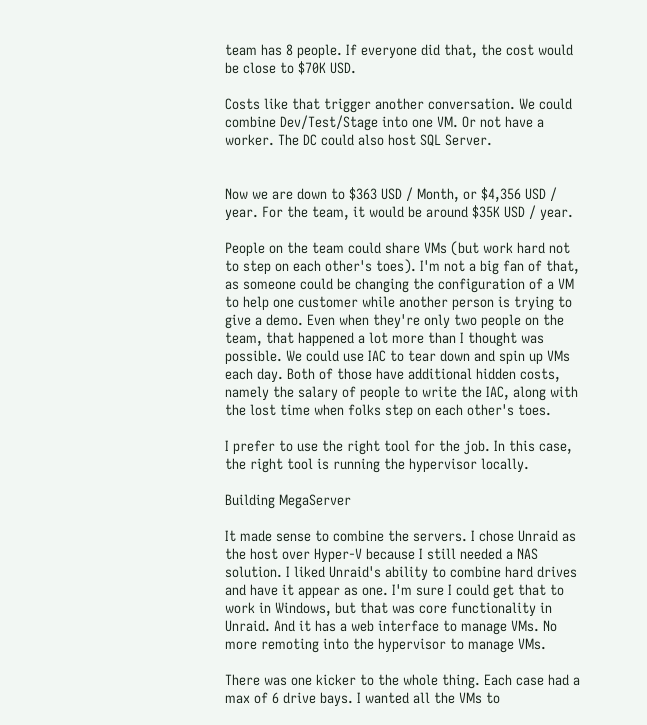team has 8 people. If everyone did that, the cost would be close to $70K USD.

Costs like that trigger another conversation. We could combine Dev/Test/Stage into one VM. Or not have a worker. The DC could also host SQL Server.


Now we are down to $363 USD / Month, or $4,356 USD / year. For the team, it would be around $35K USD / year.

People on the team could share VMs (but work hard not to step on each other's toes). I'm not a big fan of that, as someone could be changing the configuration of a VM to help one customer while another person is trying to give a demo. Even when they're only two people on the team, that happened a lot more than I thought was possible. We could use IAC to tear down and spin up VMs each day. Both of those have additional hidden costs, namely the salary of people to write the IAC, along with the lost time when folks step on each other's toes.

I prefer to use the right tool for the job. In this case, the right tool is running the hypervisor locally.

Building MegaServer

It made sense to combine the servers. I chose Unraid as the host over Hyper-V because I still needed a NAS solution. I liked Unraid's ability to combine hard drives and have it appear as one. I'm sure I could get that to work in Windows, but that was core functionality in Unraid. And it has a web interface to manage VMs. No more remoting into the hypervisor to manage VMs.

There was one kicker to the whole thing. Each case had a max of 6 drive bays. I wanted all the VMs to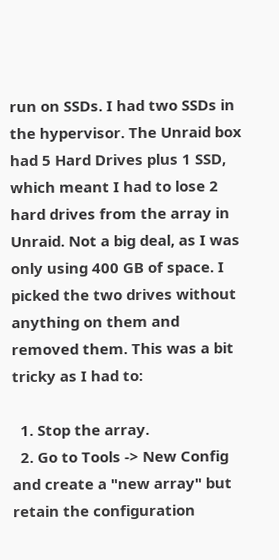run on SSDs. I had two SSDs in the hypervisor. The Unraid box had 5 Hard Drives plus 1 SSD, which meant I had to lose 2 hard drives from the array in Unraid. Not a big deal, as I was only using 400 GB of space. I picked the two drives without anything on them and removed them. This was a bit tricky as I had to:

  1. Stop the array.
  2. Go to Tools -> New Config and create a "new array" but retain the configuration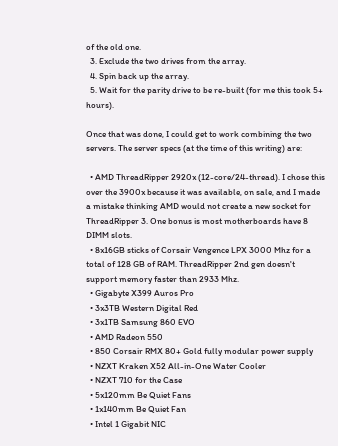of the old one.
  3. Exclude the two drives from the array.
  4. Spin back up the array.
  5. Wait for the parity drive to be re-built (for me this took 5+ hours).

Once that was done, I could get to work combining the two servers. The server specs (at the time of this writing) are:

  • AMD ThreadRipper 2920x (12-core/24-thread). I chose this over the 3900x because it was available, on sale, and I made a mistake thinking AMD would not create a new socket for ThreadRipper 3. One bonus is most motherboards have 8 DIMM slots.
  • 8x16GB sticks of Corsair Vengence LPX 3000 Mhz for a total of 128 GB of RAM. ThreadRipper 2nd gen doesn't support memory faster than 2933 Mhz.
  • Gigabyte X399 Auros Pro
  • 3x3TB Western Digital Red
  • 3x1TB Samsung 860 EVO
  • AMD Radeon 550
  • 850 Corsair RMX 80+ Gold fully modular power supply
  • NZXT Kraken X52 All-in-One Water Cooler
  • NZXT 710 for the Case
  • 5x120mm Be Quiet Fans
  • 1x140mm Be Quiet Fan
  • Intel 1 Gigabit NIC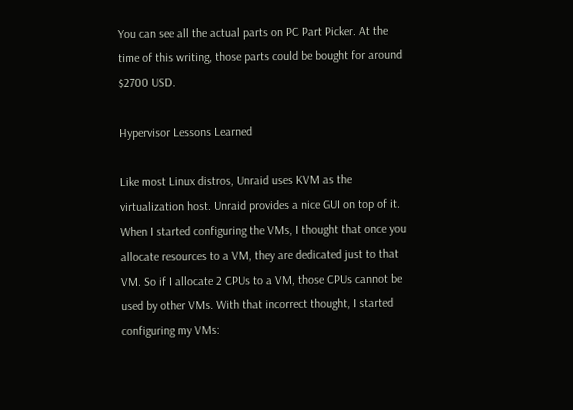You can see all the actual parts on PC Part Picker. At the time of this writing, those parts could be bought for around $2700 USD.

Hypervisor Lessons Learned

Like most Linux distros, Unraid uses KVM as the virtualization host. Unraid provides a nice GUI on top of it. When I started configuring the VMs, I thought that once you allocate resources to a VM, they are dedicated just to that VM. So if I allocate 2 CPUs to a VM, those CPUs cannot be used by other VMs. With that incorrect thought, I started configuring my VMs: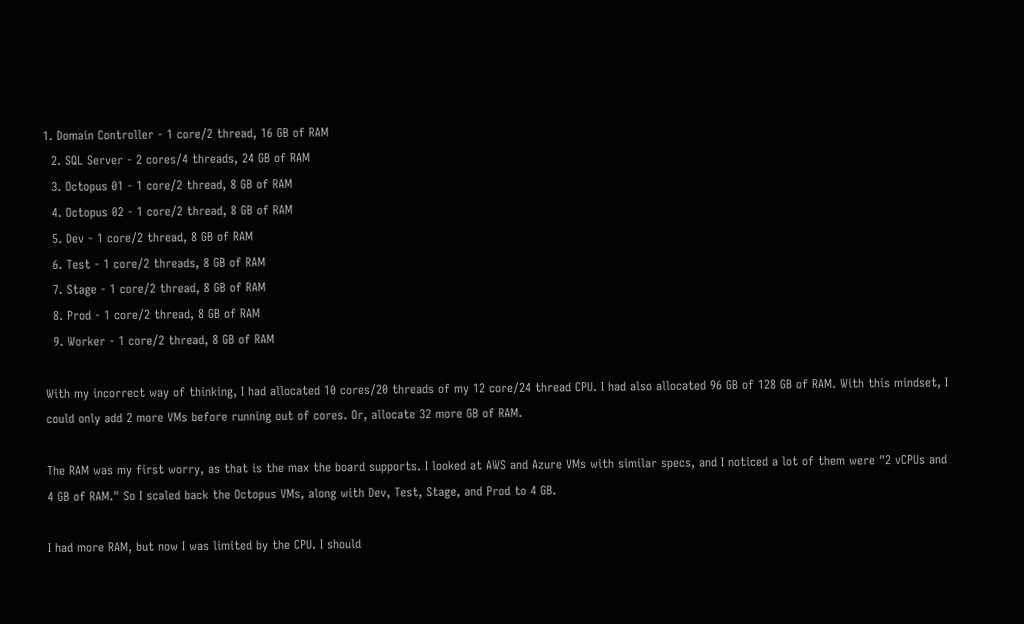1. Domain Controller - 1 core/2 thread, 16 GB of RAM
  2. SQL Server - 2 cores/4 threads, 24 GB of RAM
  3. Octopus 01 - 1 core/2 thread, 8 GB of RAM
  4. Octopus 02 - 1 core/2 thread, 8 GB of RAM
  5. Dev - 1 core/2 thread, 8 GB of RAM
  6. Test - 1 core/2 threads, 8 GB of RAM
  7. Stage - 1 core/2 thread, 8 GB of RAM
  8. Prod - 1 core/2 thread, 8 GB of RAM
  9. Worker - 1 core/2 thread, 8 GB of RAM

With my incorrect way of thinking, I had allocated 10 cores/20 threads of my 12 core/24 thread CPU. I had also allocated 96 GB of 128 GB of RAM. With this mindset, I could only add 2 more VMs before running out of cores. Or, allocate 32 more GB of RAM.

The RAM was my first worry, as that is the max the board supports. I looked at AWS and Azure VMs with similar specs, and I noticed a lot of them were "2 vCPUs and 4 GB of RAM." So I scaled back the Octopus VMs, along with Dev, Test, Stage, and Prod to 4 GB.

I had more RAM, but now I was limited by the CPU. I should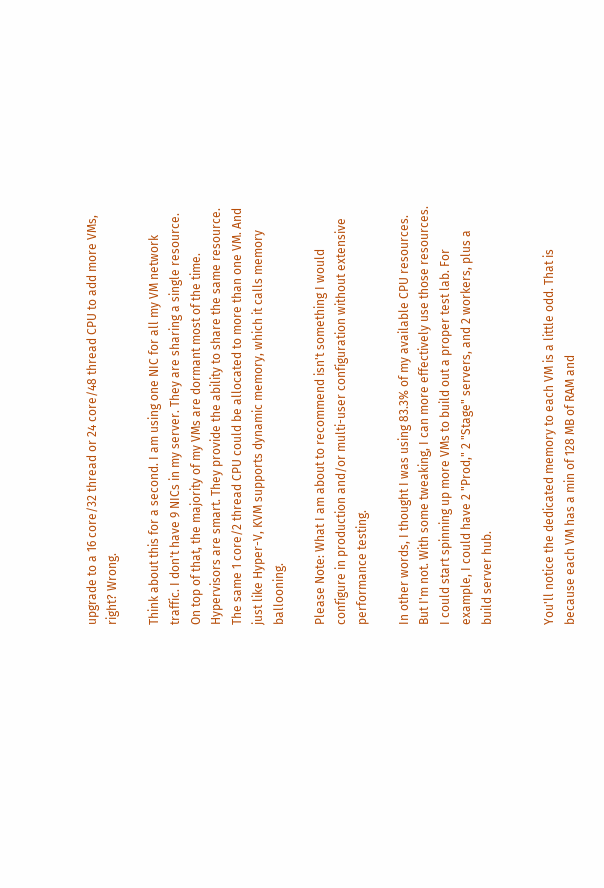upgrade to a 16 core/32 thread or 24 core/48 thread CPU to add more VMs, right? Wrong.

Think about this for a second. I am using one NIC for all my VM network traffic. I don't have 9 NICs in my server. They are sharing a single resource. On top of that, the majority of my VMs are dormant most of the time. Hypervisors are smart. They provide the ability to share the same resource. The same 1 core/2 thread CPU could be allocated to more than one VM. And just like Hyper-V, KVM supports dynamic memory, which it calls memory ballooning.

Please Note: What I am about to recommend isn't something I would configure in production and/or multi-user configuration without extensive performance testing.

In other words, I thought I was using 83.3% of my available CPU resources. But I'm not. With some tweaking, I can more effectively use those resources. I could start spinning up more VMs to build out a proper test lab. For example, I could have 2 "Prod," 2 "Stage" servers, and 2 workers, plus a build server hub.


You'll notice the dedicated memory to each VM is a little odd. That is because each VM has a min of 128 MB of RAM and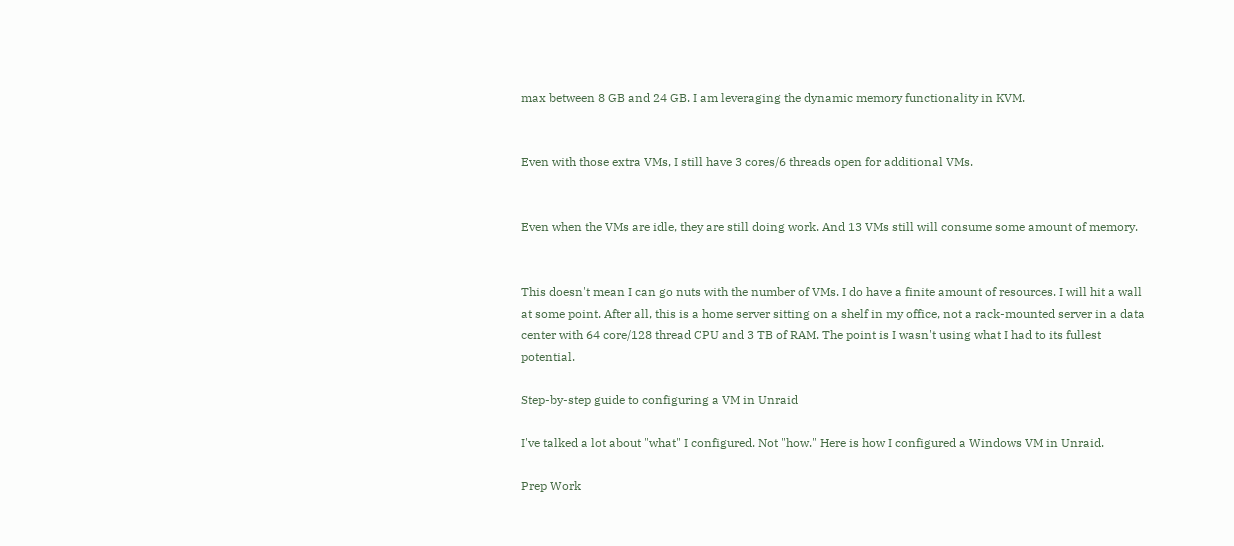max between 8 GB and 24 GB. I am leveraging the dynamic memory functionality in KVM.


Even with those extra VMs, I still have 3 cores/6 threads open for additional VMs.


Even when the VMs are idle, they are still doing work. And 13 VMs still will consume some amount of memory.


This doesn't mean I can go nuts with the number of VMs. I do have a finite amount of resources. I will hit a wall at some point. After all, this is a home server sitting on a shelf in my office, not a rack-mounted server in a data center with 64 core/128 thread CPU and 3 TB of RAM. The point is I wasn't using what I had to its fullest potential.

Step-by-step guide to configuring a VM in Unraid

I've talked a lot about "what" I configured. Not "how." Here is how I configured a Windows VM in Unraid.

Prep Work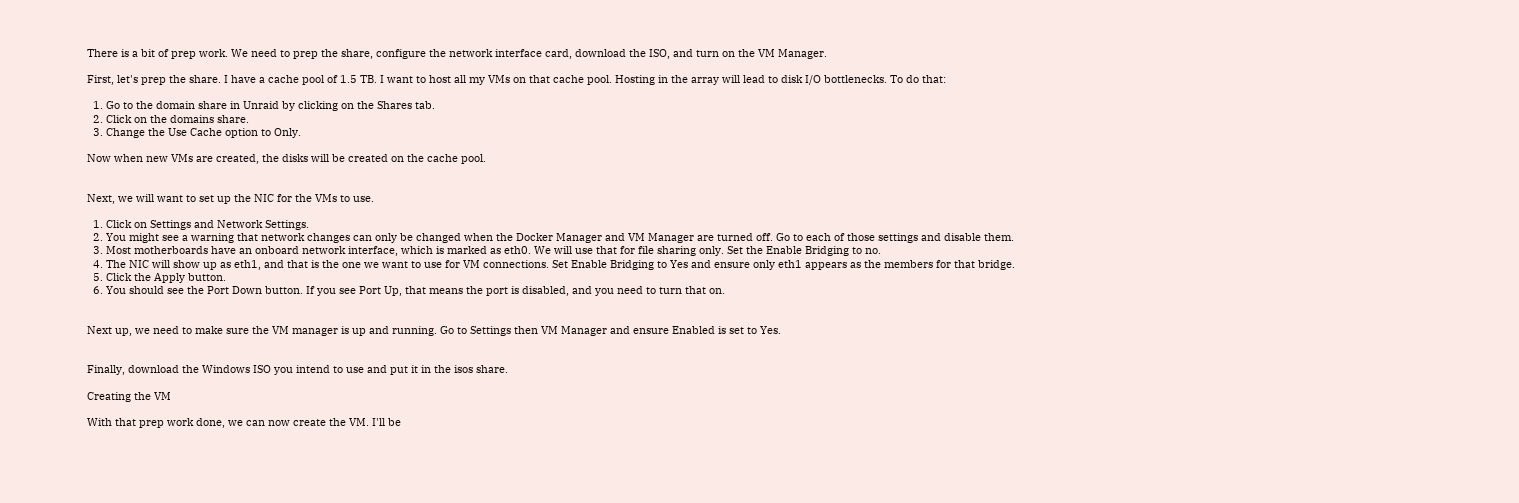There is a bit of prep work. We need to prep the share, configure the network interface card, download the ISO, and turn on the VM Manager.

First, let's prep the share. I have a cache pool of 1.5 TB. I want to host all my VMs on that cache pool. Hosting in the array will lead to disk I/O bottlenecks. To do that:

  1. Go to the domain share in Unraid by clicking on the Shares tab.
  2. Click on the domains share.
  3. Change the Use Cache option to Only.

Now when new VMs are created, the disks will be created on the cache pool.


Next, we will want to set up the NIC for the VMs to use.

  1. Click on Settings and Network Settings.
  2. You might see a warning that network changes can only be changed when the Docker Manager and VM Manager are turned off. Go to each of those settings and disable them.
  3. Most motherboards have an onboard network interface, which is marked as eth0. We will use that for file sharing only. Set the Enable Bridging to no.
  4. The NIC will show up as eth1, and that is the one we want to use for VM connections. Set Enable Bridging to Yes and ensure only eth1 appears as the members for that bridge.
  5. Click the Apply button.
  6. You should see the Port Down button. If you see Port Up, that means the port is disabled, and you need to turn that on.


Next up, we need to make sure the VM manager is up and running. Go to Settings then VM Manager and ensure Enabled is set to Yes.


Finally, download the Windows ISO you intend to use and put it in the isos share.

Creating the VM

With that prep work done, we can now create the VM. I'll be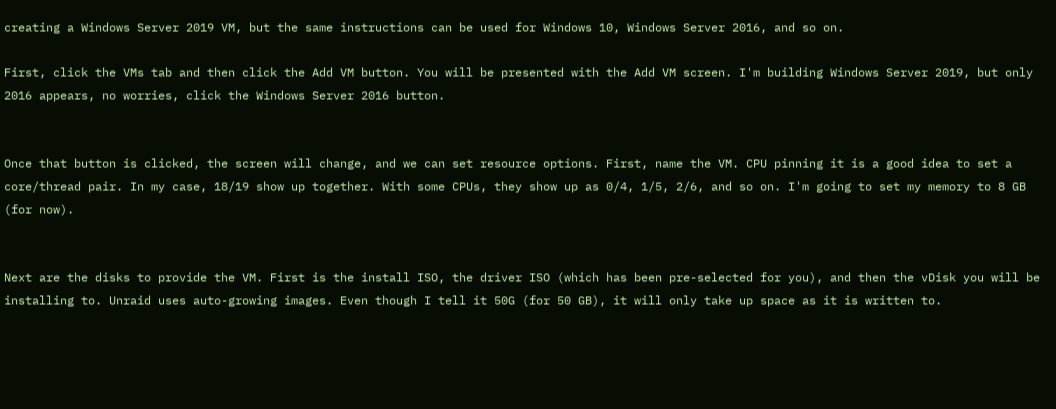creating a Windows Server 2019 VM, but the same instructions can be used for Windows 10, Windows Server 2016, and so on.

First, click the VMs tab and then click the Add VM button. You will be presented with the Add VM screen. I'm building Windows Server 2019, but only 2016 appears, no worries, click the Windows Server 2016 button.


Once that button is clicked, the screen will change, and we can set resource options. First, name the VM. CPU pinning it is a good idea to set a core/thread pair. In my case, 18/19 show up together. With some CPUs, they show up as 0/4, 1/5, 2/6, and so on. I'm going to set my memory to 8 GB (for now).


Next are the disks to provide the VM. First is the install ISO, the driver ISO (which has been pre-selected for you), and then the vDisk you will be installing to. Unraid uses auto-growing images. Even though I tell it 50G (for 50 GB), it will only take up space as it is written to.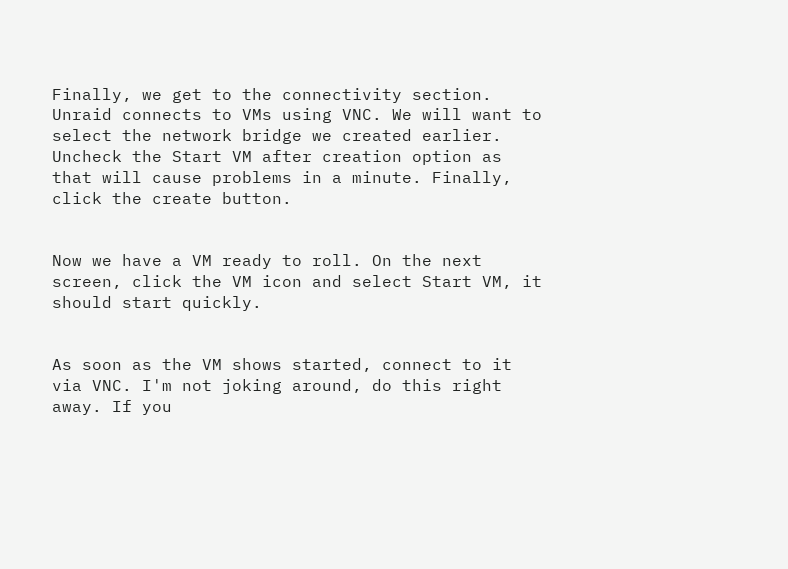Finally, we get to the connectivity section. Unraid connects to VMs using VNC. We will want to select the network bridge we created earlier. Uncheck the Start VM after creation option as that will cause problems in a minute. Finally, click the create button.


Now we have a VM ready to roll. On the next screen, click the VM icon and select Start VM, it should start quickly.


As soon as the VM shows started, connect to it via VNC. I'm not joking around, do this right away. If you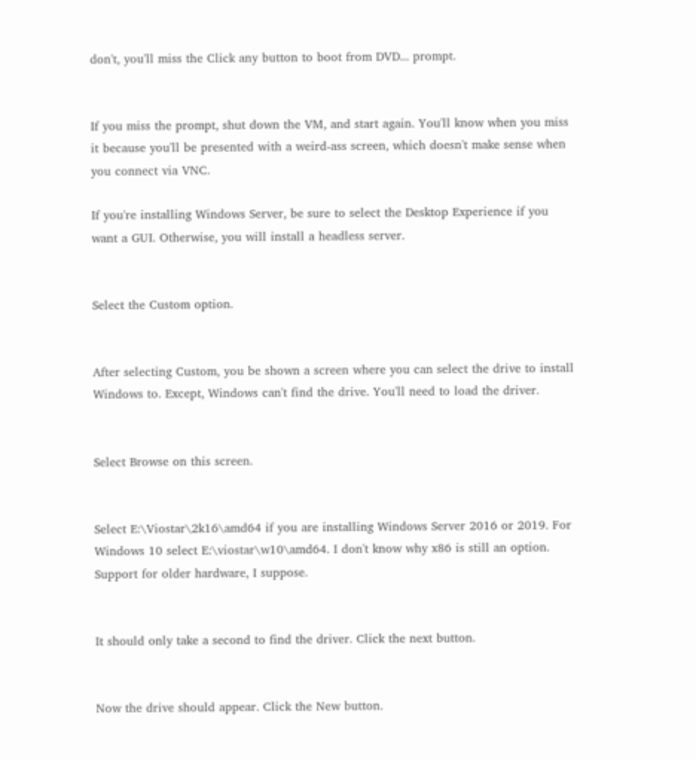don't, you'll miss the Click any button to boot from DVD... prompt.


If you miss the prompt, shut down the VM, and start again. You'll know when you miss it because you'll be presented with a weird-ass screen, which doesn't make sense when you connect via VNC.

If you're installing Windows Server, be sure to select the Desktop Experience if you want a GUI. Otherwise, you will install a headless server.


Select the Custom option.


After selecting Custom, you be shown a screen where you can select the drive to install Windows to. Except, Windows can't find the drive. You'll need to load the driver.


Select Browse on this screen.


Select E:\Viostar\2k16\amd64 if you are installing Windows Server 2016 or 2019. For Windows 10 select E:\viostar\w10\amd64. I don't know why x86 is still an option. Support for older hardware, I suppose.


It should only take a second to find the driver. Click the next button.


Now the drive should appear. Click the New button.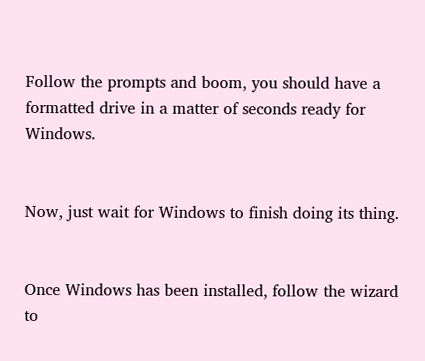Follow the prompts and boom, you should have a formatted drive in a matter of seconds ready for Windows.


Now, just wait for Windows to finish doing its thing.


Once Windows has been installed, follow the wizard to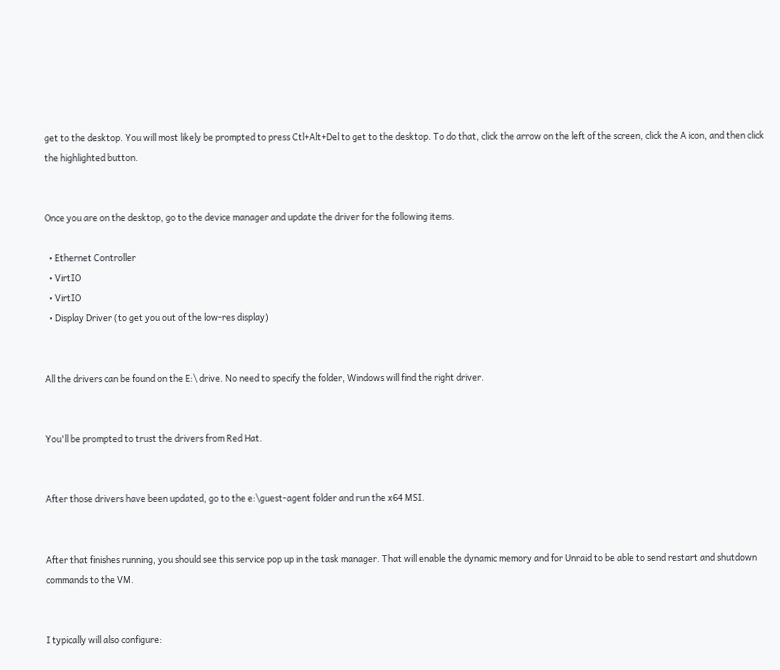get to the desktop. You will most likely be prompted to press Ctl+Alt+Del to get to the desktop. To do that, click the arrow on the left of the screen, click the A icon, and then click the highlighted button.


Once you are on the desktop, go to the device manager and update the driver for the following items.

  • Ethernet Controller
  • VirtIO
  • VirtIO
  • Display Driver (to get you out of the low-res display)


All the drivers can be found on the E:\ drive. No need to specify the folder, Windows will find the right driver.


You'll be prompted to trust the drivers from Red Hat.


After those drivers have been updated, go to the e:\guest-agent folder and run the x64 MSI.


After that finishes running, you should see this service pop up in the task manager. That will enable the dynamic memory and for Unraid to be able to send restart and shutdown commands to the VM.


I typically will also configure: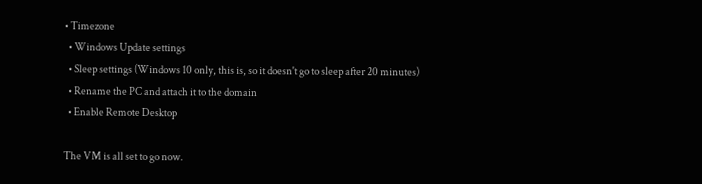• Timezone
  • Windows Update settings
  • Sleep settings (Windows 10 only, this is, so it doesn't go to sleep after 20 minutes)
  • Rename the PC and attach it to the domain
  • Enable Remote Desktop

The VM is all set to go now.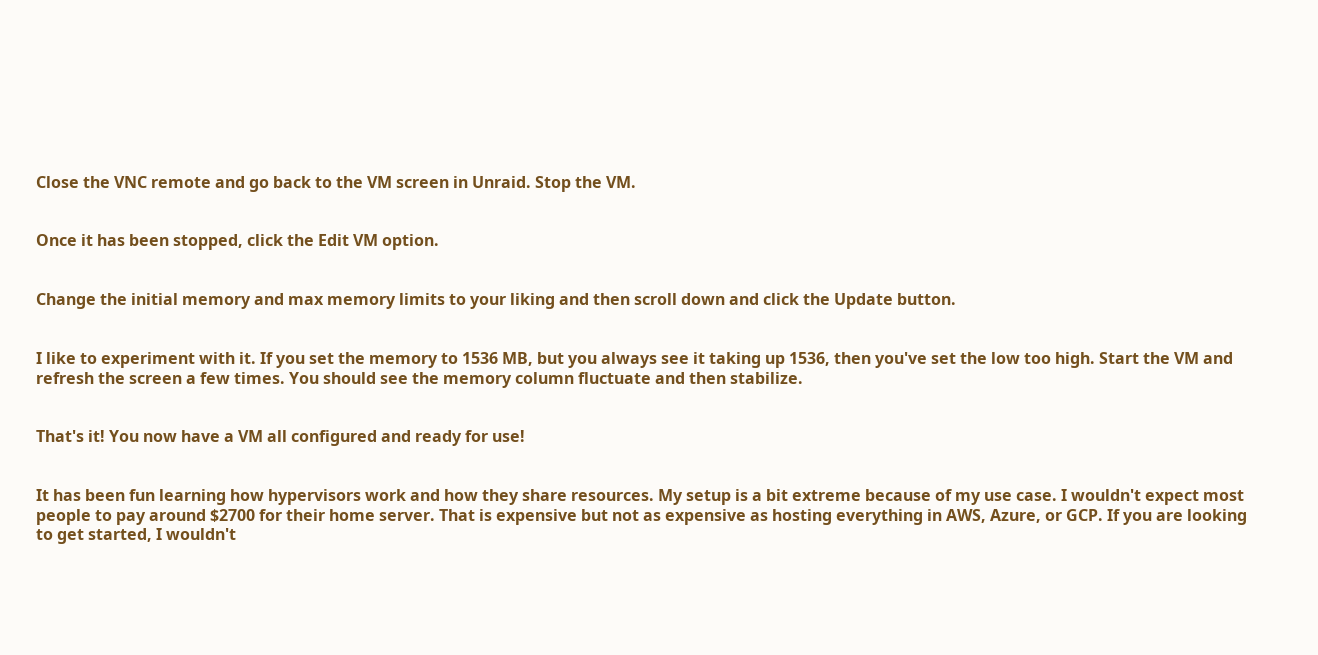Close the VNC remote and go back to the VM screen in Unraid. Stop the VM.


Once it has been stopped, click the Edit VM option.


Change the initial memory and max memory limits to your liking and then scroll down and click the Update button.


I like to experiment with it. If you set the memory to 1536 MB, but you always see it taking up 1536, then you've set the low too high. Start the VM and refresh the screen a few times. You should see the memory column fluctuate and then stabilize.


That's it! You now have a VM all configured and ready for use!


It has been fun learning how hypervisors work and how they share resources. My setup is a bit extreme because of my use case. I wouldn't expect most people to pay around $2700 for their home server. That is expensive but not as expensive as hosting everything in AWS, Azure, or GCP. If you are looking to get started, I wouldn't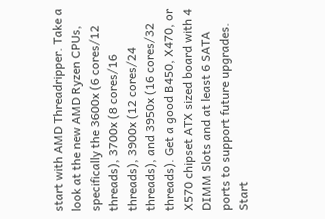start with AMD Threadripper. Take a look at the new AMD Ryzen CPUs, specifically the 3600x (6 cores/12 threads), 3700x (8 cores/16 threads), 3900x (12 cores/24 threads), and 3950x (16 cores/32 threads). Get a good B450, X470, or X570 chipset ATX sized board with 4 DIMM Slots and at least 6 SATA ports to support future upgrades. Start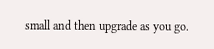small and then upgrade as you go.